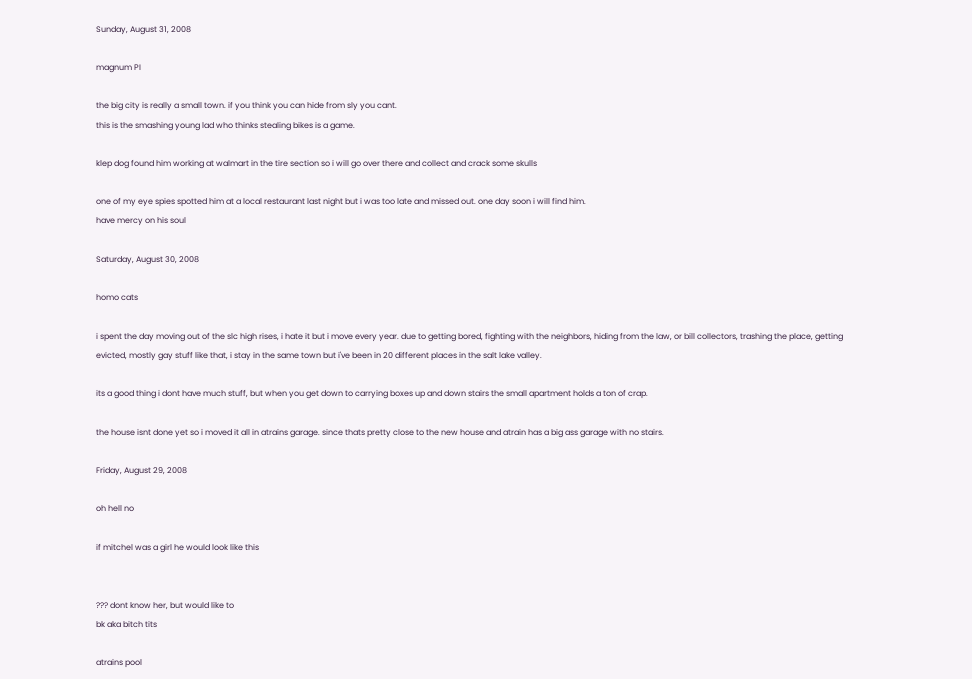Sunday, August 31, 2008

magnum PI

the big city is really a small town. if you think you can hide from sly you cant.
this is the smashing young lad who thinks stealing bikes is a game.

klep dog found him working at walmart in the tire section so i will go over there and collect and crack some skulls

one of my eye spies spotted him at a local restaurant last night but i was too late and missed out. one day soon i will find him.
have mercy on his soul

Saturday, August 30, 2008

homo cats

i spent the day moving out of the slc high rises, i hate it but i move every year. due to getting bored, fighting with the neighbors, hiding from the law, or bill collectors, trashing the place, getting evicted, mostly gay stuff like that, i stay in the same town but i've been in 20 different places in the salt lake valley.

its a good thing i dont have much stuff, but when you get down to carrying boxes up and down stairs the small apartment holds a ton of crap.

the house isnt done yet so i moved it all in atrains garage. since thats pretty close to the new house and atrain has a big ass garage with no stairs.

Friday, August 29, 2008

oh hell no

if mitchel was a girl he would look like this


??? dont know her, but would like to
bk aka bitch tits

atrains pool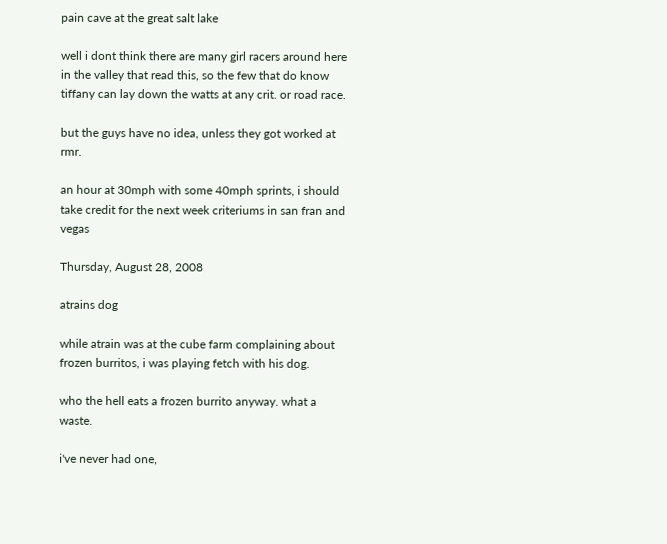pain cave at the great salt lake

well i dont think there are many girl racers around here in the valley that read this, so the few that do know tiffany can lay down the watts at any crit. or road race.

but the guys have no idea, unless they got worked at rmr.

an hour at 30mph with some 40mph sprints, i should take credit for the next week criteriums in san fran and vegas

Thursday, August 28, 2008

atrains dog

while atrain was at the cube farm complaining about frozen burritos, i was playing fetch with his dog.

who the hell eats a frozen burrito anyway. what a waste.

i've never had one,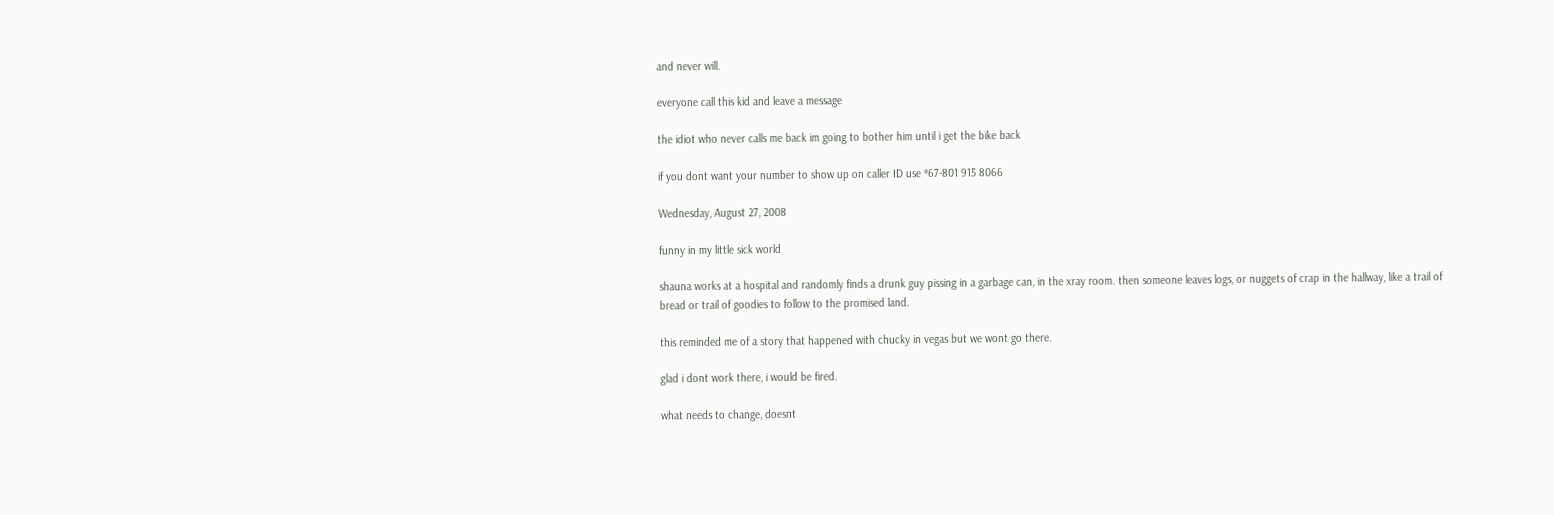and never will.

everyone call this kid and leave a message

the idiot who never calls me back im going to bother him until i get the bike back

if you dont want your number to show up on caller ID use *67-801 915 8066

Wednesday, August 27, 2008

funny in my little sick world

shauna works at a hospital and randomly finds a drunk guy pissing in a garbage can, in the xray room. then someone leaves logs, or nuggets of crap in the hallway, like a trail of bread or trail of goodies to follow to the promised land.

this reminded me of a story that happened with chucky in vegas but we wont go there.

glad i dont work there, i would be fired.

what needs to change, doesnt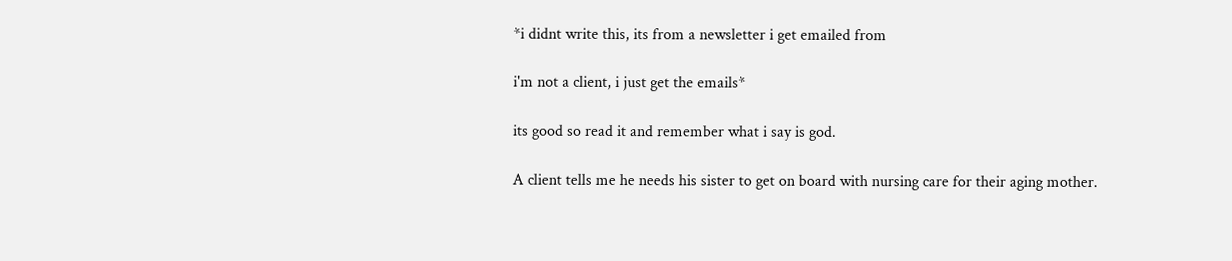*i didnt write this, its from a newsletter i get emailed from

i'm not a client, i just get the emails*

its good so read it and remember what i say is god.

A client tells me he needs his sister to get on board with nursing care for their aging mother.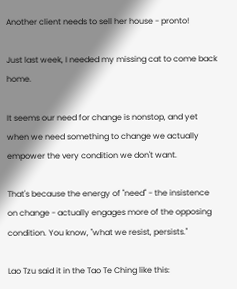Another client needs to sell her house - pronto!

Just last week, I needed my missing cat to come back home.

It seems our need for change is nonstop, and yet when we need something to change we actually empower the very condition we don't want.

That's because the energy of "need" - the insistence on change - actually engages more of the opposing condition. You know, "what we resist, persists."

Lao Tzu said it in the Tao Te Ching like this: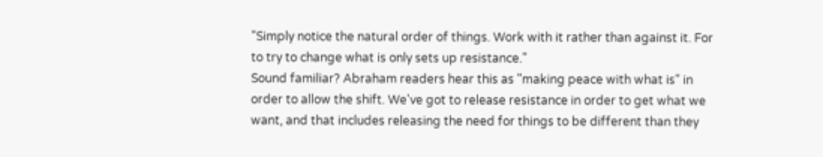"Simply notice the natural order of things. Work with it rather than against it. For to try to change what is only sets up resistance."
Sound familiar? Abraham readers hear this as "making peace with what is" in order to allow the shift. We've got to release resistance in order to get what we want, and that includes releasing the need for things to be different than they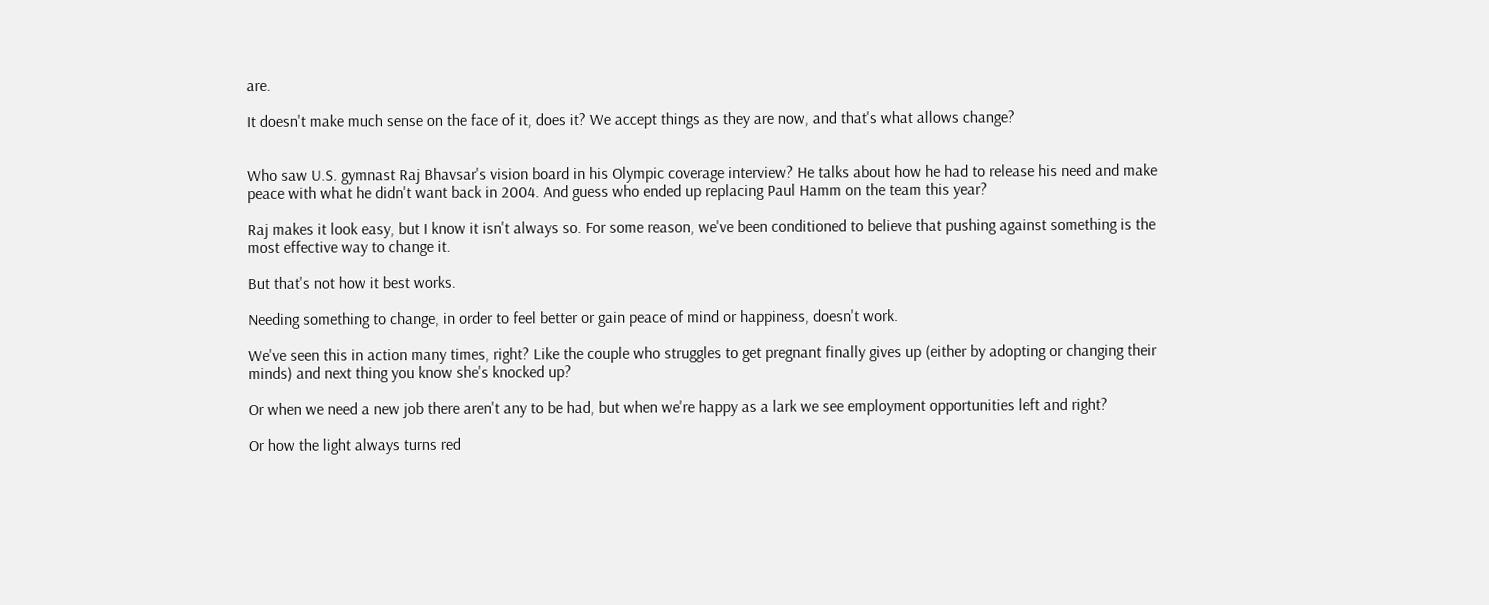are.

It doesn't make much sense on the face of it, does it? We accept things as they are now, and that's what allows change?


Who saw U.S. gymnast Raj Bhavsar's vision board in his Olympic coverage interview? He talks about how he had to release his need and make peace with what he didn't want back in 2004. And guess who ended up replacing Paul Hamm on the team this year?

Raj makes it look easy, but I know it isn't always so. For some reason, we've been conditioned to believe that pushing against something is the most effective way to change it.

But that's not how it best works.

Needing something to change, in order to feel better or gain peace of mind or happiness, doesn't work.

We've seen this in action many times, right? Like the couple who struggles to get pregnant finally gives up (either by adopting or changing their minds) and next thing you know she's knocked up?

Or when we need a new job there aren't any to be had, but when we're happy as a lark we see employment opportunities left and right?

Or how the light always turns red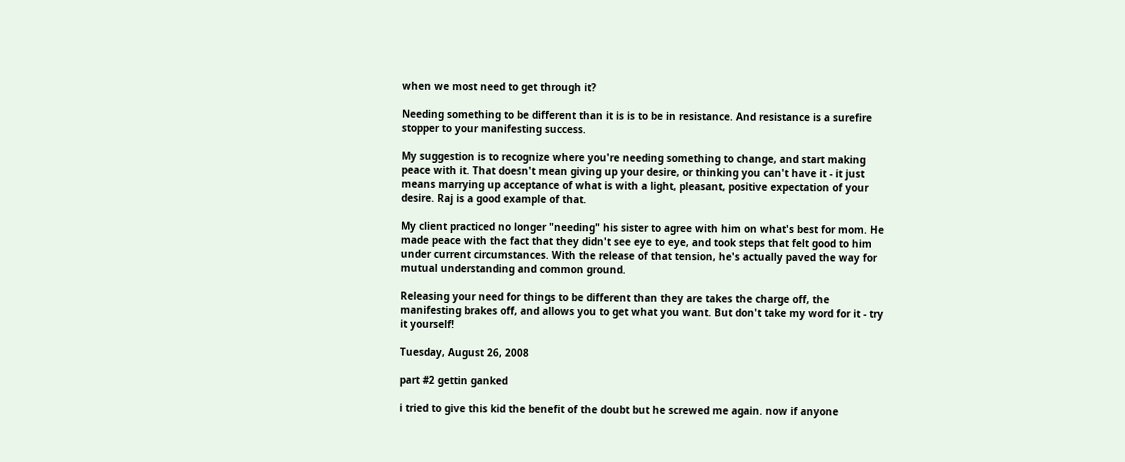when we most need to get through it?

Needing something to be different than it is is to be in resistance. And resistance is a surefire stopper to your manifesting success.

My suggestion is to recognize where you're needing something to change, and start making peace with it. That doesn't mean giving up your desire, or thinking you can't have it - it just means marrying up acceptance of what is with a light, pleasant, positive expectation of your desire. Raj is a good example of that.

My client practiced no longer "needing" his sister to agree with him on what's best for mom. He made peace with the fact that they didn't see eye to eye, and took steps that felt good to him under current circumstances. With the release of that tension, he's actually paved the way for mutual understanding and common ground.

Releasing your need for things to be different than they are takes the charge off, the manifesting brakes off, and allows you to get what you want. But don't take my word for it - try it yourself!

Tuesday, August 26, 2008

part #2 gettin ganked

i tried to give this kid the benefit of the doubt but he screwed me again. now if anyone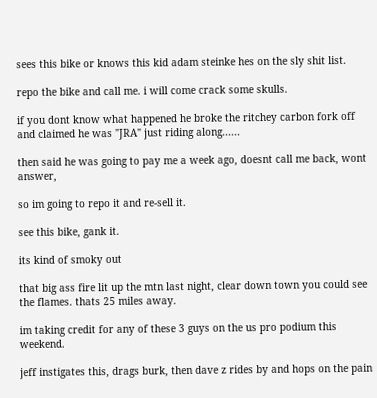sees this bike or knows this kid adam steinke hes on the sly shit list.

repo the bike and call me. i will come crack some skulls.

if you dont know what happened he broke the ritchey carbon fork off and claimed he was "JRA" just riding along......

then said he was going to pay me a week ago, doesnt call me back, wont answer,

so im going to repo it and re-sell it.

see this bike, gank it.

its kind of smoky out

that big ass fire lit up the mtn last night, clear down town you could see the flames. thats 25 miles away.

im taking credit for any of these 3 guys on the us pro podium this weekend.

jeff instigates this, drags burk, then dave z rides by and hops on the pain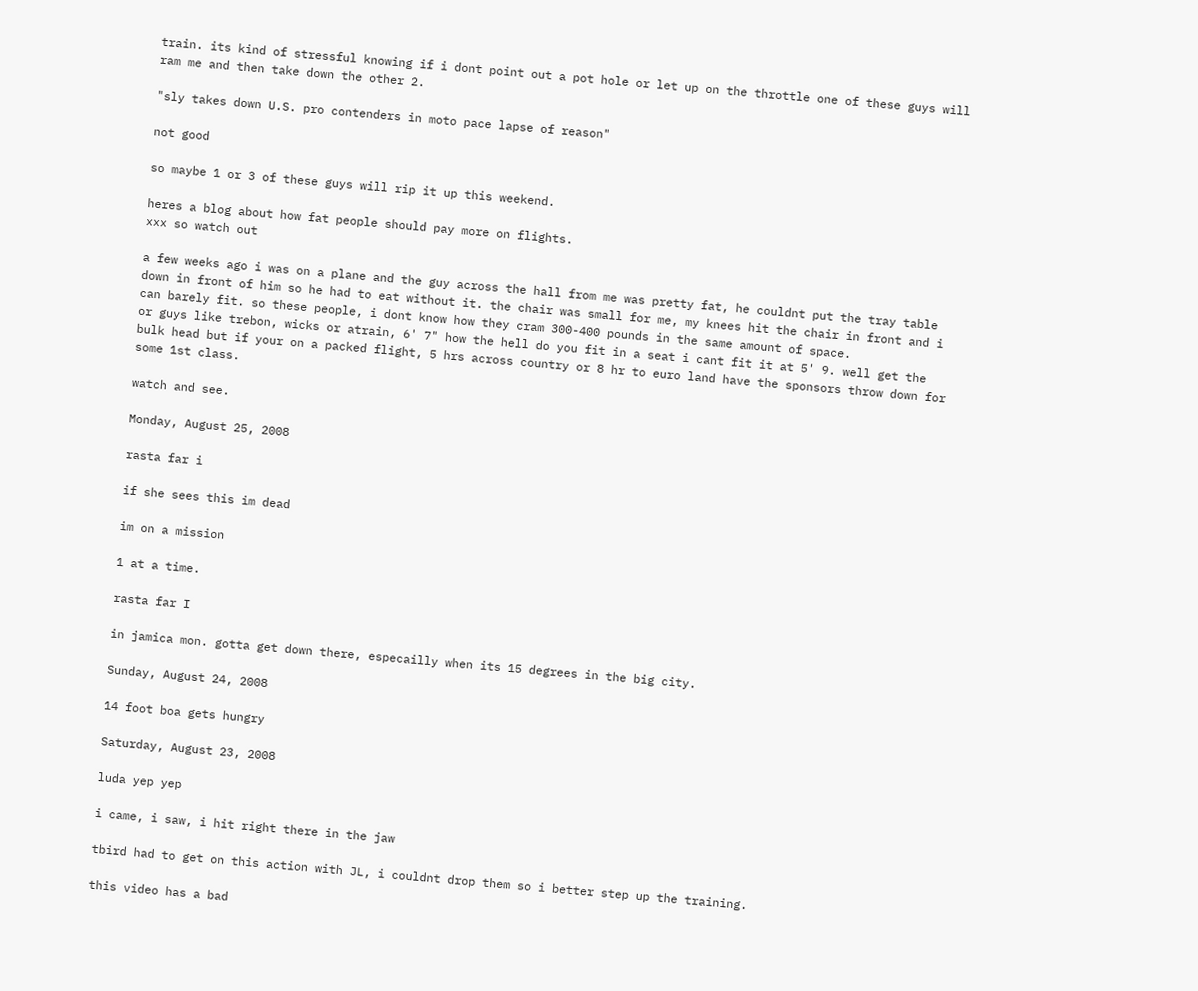train. its kind of stressful knowing if i dont point out a pot hole or let up on the throttle one of these guys will ram me and then take down the other 2.

"sly takes down U.S. pro contenders in moto pace lapse of reason"

not good

so maybe 1 or 3 of these guys will rip it up this weekend.

heres a blog about how fat people should pay more on flights.
xxx so watch out

a few weeks ago i was on a plane and the guy across the hall from me was pretty fat, he couldnt put the tray table down in front of him so he had to eat without it. the chair was small for me, my knees hit the chair in front and i can barely fit. so these people, i dont know how they cram 300-400 pounds in the same amount of space.
or guys like trebon, wicks or atrain, 6' 7" how the hell do you fit in a seat i cant fit it at 5' 9. well get the bulk head but if your on a packed flight, 5 hrs across country or 8 hr to euro land have the sponsors throw down for some 1st class.

watch and see.

Monday, August 25, 2008

rasta far i

if she sees this im dead

im on a mission

1 at a time.

rasta far I

in jamica mon. gotta get down there, especailly when its 15 degrees in the big city.

Sunday, August 24, 2008

14 foot boa gets hungry

Saturday, August 23, 2008

luda yep yep

i came, i saw, i hit right there in the jaw

tbird had to get on this action with JL, i couldnt drop them so i better step up the training.

this video has a bad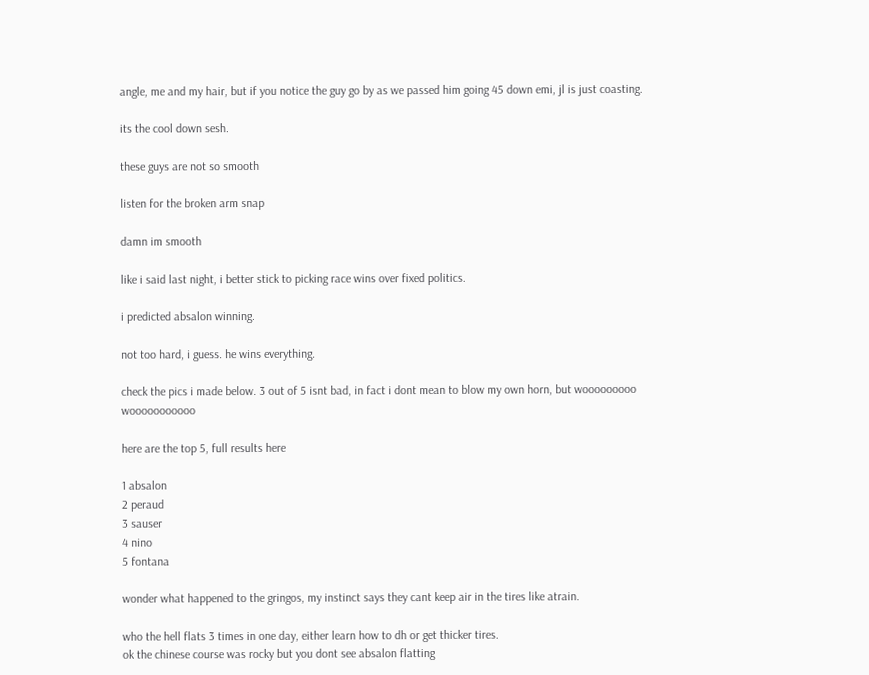angle, me and my hair, but if you notice the guy go by as we passed him going 45 down emi, jl is just coasting.

its the cool down sesh.

these guys are not so smooth

listen for the broken arm snap

damn im smooth

like i said last night, i better stick to picking race wins over fixed politics.

i predicted absalon winning.

not too hard, i guess. he wins everything.

check the pics i made below. 3 out of 5 isnt bad, in fact i dont mean to blow my own horn, but wooooooooo wooooooooooo

here are the top 5, full results here

1 absalon
2 peraud
3 sauser
4 nino
5 fontana

wonder what happened to the gringos, my instinct says they cant keep air in the tires like atrain.

who the hell flats 3 times in one day, either learn how to dh or get thicker tires.
ok the chinese course was rocky but you dont see absalon flatting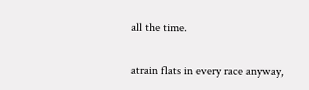all the time.

atrain flats in every race anyway,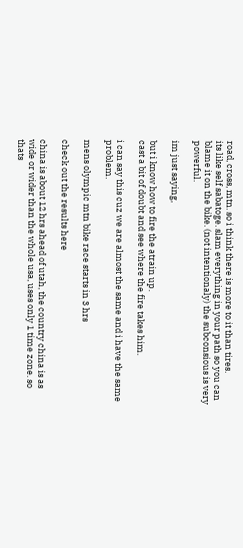road, cross, mtn. so i think there is more to it than tires.
its like self sabatoge. slam everything in your path so you can blame it on the bike. (not intentionaly) the subconsious is very powerful.

im just saying,

but i know how to fire the atrain up.
cast a bit of doubt and see where the fire takes him.

i can say this cuz we are almost the same and i have the same problem.

mens olympic mtn bike race starts in 3 hrs

check out the results here

china is about 12 hrs ahead of utah, the country china is as wide or wider than the whole usa, uses only 1 time zone. so thats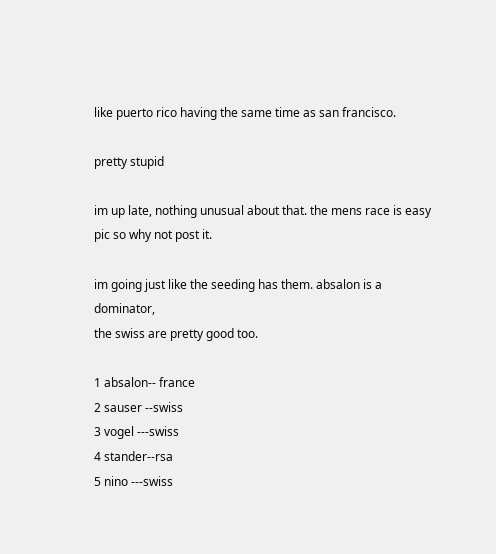like puerto rico having the same time as san francisco.

pretty stupid

im up late, nothing unusual about that. the mens race is easy pic so why not post it.

im going just like the seeding has them. absalon is a dominator,
the swiss are pretty good too.

1 absalon-- france
2 sauser --swiss
3 vogel ---swiss
4 stander--rsa
5 nino ---swiss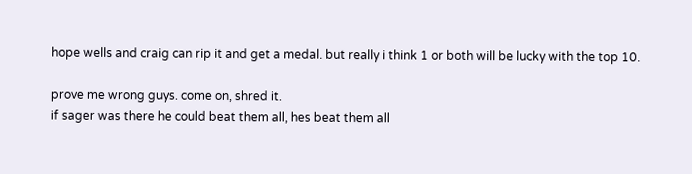hope wells and craig can rip it and get a medal. but really i think 1 or both will be lucky with the top 10.

prove me wrong guys. come on, shred it.
if sager was there he could beat them all, hes beat them all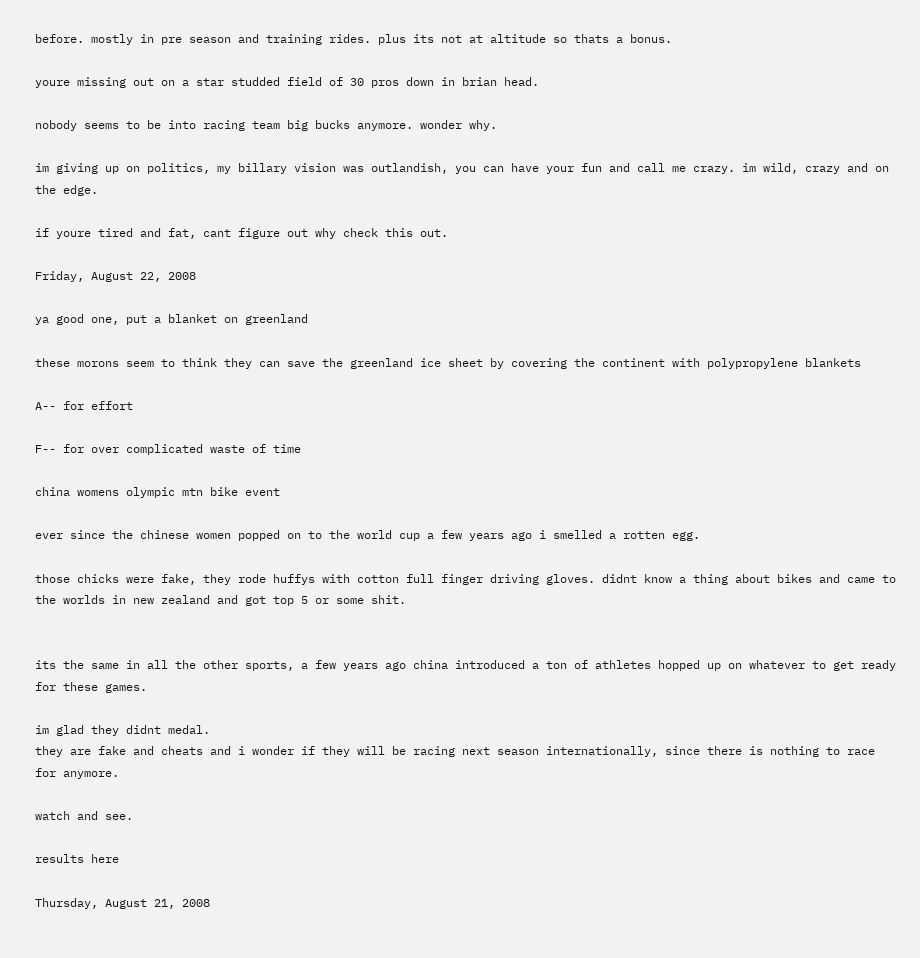before. mostly in pre season and training rides. plus its not at altitude so thats a bonus.

youre missing out on a star studded field of 30 pros down in brian head.

nobody seems to be into racing team big bucks anymore. wonder why.

im giving up on politics, my billary vision was outlandish, you can have your fun and call me crazy. im wild, crazy and on the edge.

if youre tired and fat, cant figure out why check this out.

Friday, August 22, 2008

ya good one, put a blanket on greenland

these morons seem to think they can save the greenland ice sheet by covering the continent with polypropylene blankets

A-- for effort

F-- for over complicated waste of time

china womens olympic mtn bike event

ever since the chinese women popped on to the world cup a few years ago i smelled a rotten egg.

those chicks were fake, they rode huffys with cotton full finger driving gloves. didnt know a thing about bikes and came to the worlds in new zealand and got top 5 or some shit.


its the same in all the other sports, a few years ago china introduced a ton of athletes hopped up on whatever to get ready for these games.

im glad they didnt medal.
they are fake and cheats and i wonder if they will be racing next season internationally, since there is nothing to race for anymore.

watch and see.

results here

Thursday, August 21, 2008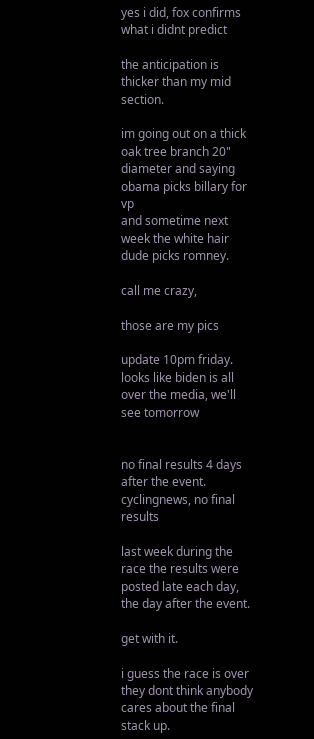yes i did, fox confirms what i didnt predict

the anticipation is thicker than my mid section.

im going out on a thick oak tree branch 20" diameter and saying obama picks billary for vp
and sometime next week the white hair dude picks romney.

call me crazy,

those are my pics

update 10pm friday.
looks like biden is all over the media, we'll see tomorrow


no final results 4 days after the event.
cyclingnews, no final results

last week during the race the results were posted late each day, the day after the event.

get with it.

i guess the race is over they dont think anybody cares about the final stack up.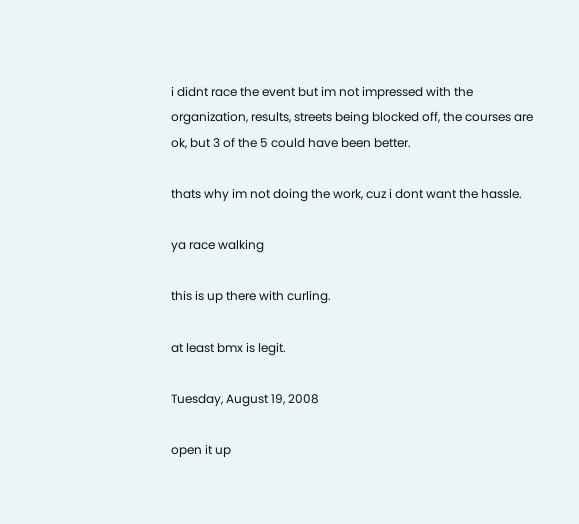i didnt race the event but im not impressed with the organization, results, streets being blocked off, the courses are ok, but 3 of the 5 could have been better.

thats why im not doing the work, cuz i dont want the hassle.

ya race walking

this is up there with curling.

at least bmx is legit.

Tuesday, August 19, 2008

open it up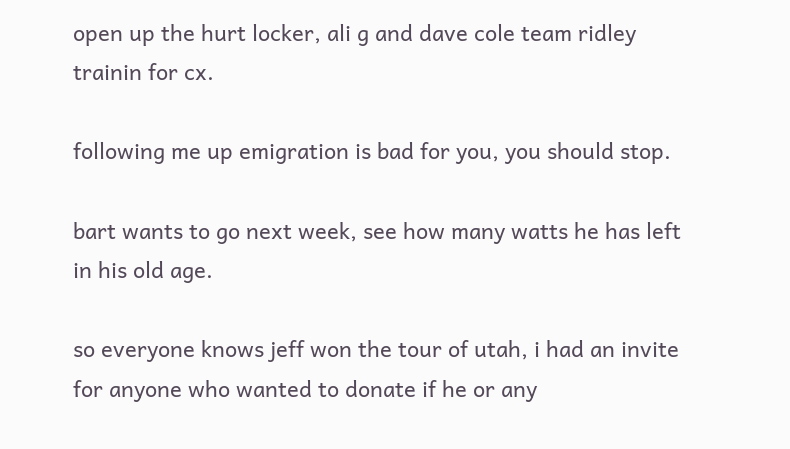open up the hurt locker, ali g and dave cole team ridley trainin for cx.

following me up emigration is bad for you, you should stop.

bart wants to go next week, see how many watts he has left in his old age.

so everyone knows jeff won the tour of utah, i had an invite for anyone who wanted to donate if he or any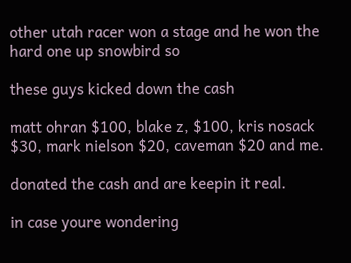other utah racer won a stage and he won the hard one up snowbird so

these guys kicked down the cash

matt ohran $100, blake z, $100, kris nosack $30, mark nielson $20, caveman $20 and me.

donated the cash and are keepin it real.

in case youre wondering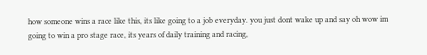how someone wins a race like this, its like going to a job everyday. you just dont wake up and say oh wow im going to win a pro stage race, its years of daily training and racing,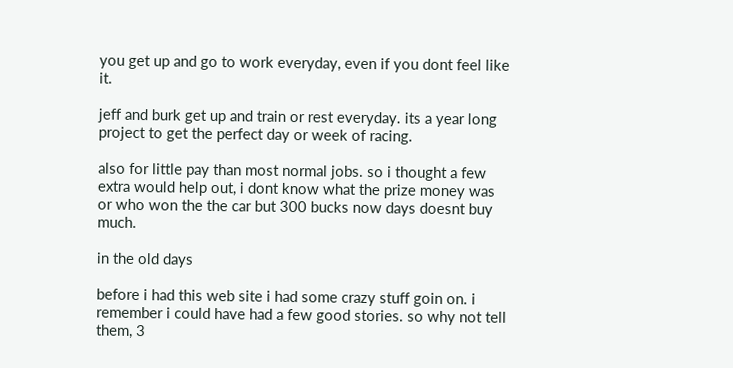you get up and go to work everyday, even if you dont feel like it.

jeff and burk get up and train or rest everyday. its a year long project to get the perfect day or week of racing.

also for little pay than most normal jobs. so i thought a few extra would help out, i dont know what the prize money was or who won the the car but 300 bucks now days doesnt buy much.

in the old days

before i had this web site i had some crazy stuff goin on. i remember i could have had a few good stories. so why not tell them, 3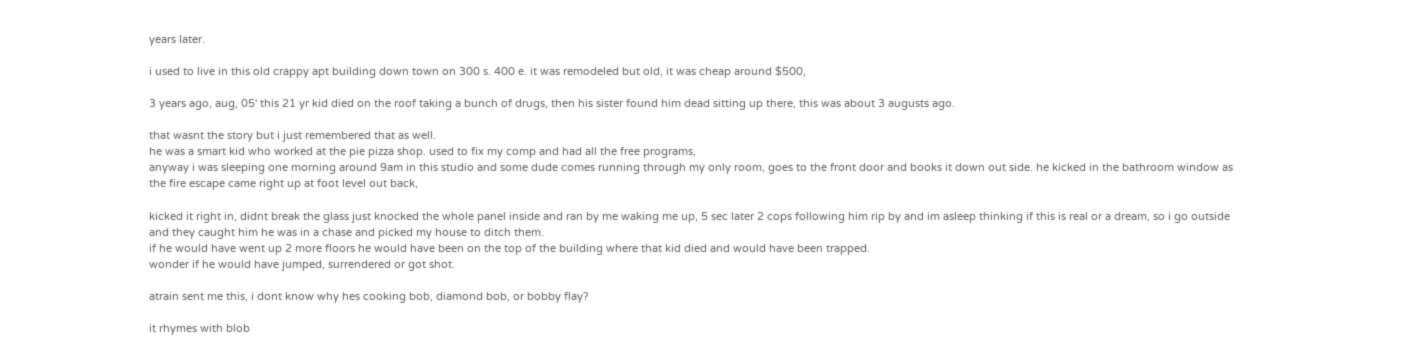years later.

i used to live in this old crappy apt building down town on 300 s. 400 e. it was remodeled but old, it was cheap around $500,

3 years ago, aug, 05' this 21 yr kid died on the roof taking a bunch of drugs, then his sister found him dead sitting up there, this was about 3 augusts ago.

that wasnt the story but i just remembered that as well.
he was a smart kid who worked at the pie pizza shop. used to fix my comp and had all the free programs,
anyway i was sleeping one morning around 9am in this studio and some dude comes running through my only room, goes to the front door and books it down out side. he kicked in the bathroom window as the fire escape came right up at foot level out back,

kicked it right in, didnt break the glass just knocked the whole panel inside and ran by me waking me up, 5 sec later 2 cops following him rip by and im asleep thinking if this is real or a dream, so i go outside and they caught him he was in a chase and picked my house to ditch them.
if he would have went up 2 more floors he would have been on the top of the building where that kid died and would have been trapped.
wonder if he would have jumped, surrendered or got shot.

atrain sent me this, i dont know why hes cooking bob, diamond bob, or bobby flay?

it rhymes with blob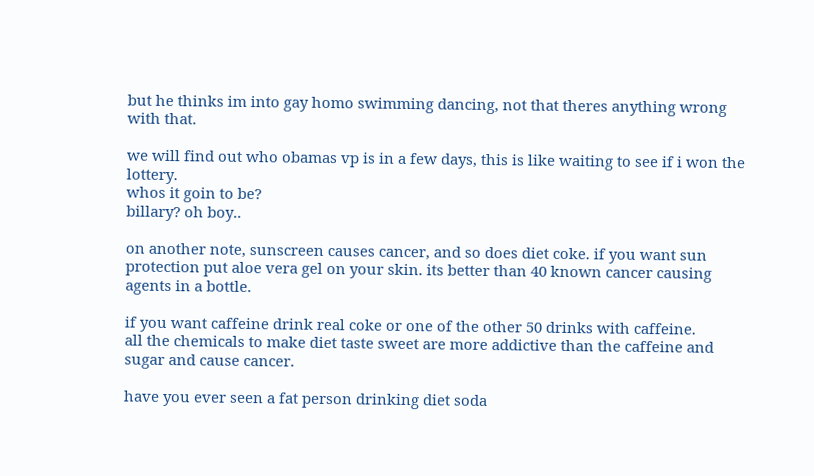but he thinks im into gay homo swimming dancing, not that theres anything wrong with that.

we will find out who obamas vp is in a few days, this is like waiting to see if i won the lottery.
whos it goin to be?
billary? oh boy..

on another note, sunscreen causes cancer, and so does diet coke. if you want sun protection put aloe vera gel on your skin. its better than 40 known cancer causing agents in a bottle.

if you want caffeine drink real coke or one of the other 50 drinks with caffeine.
all the chemicals to make diet taste sweet are more addictive than the caffeine and sugar and cause cancer.

have you ever seen a fat person drinking diet soda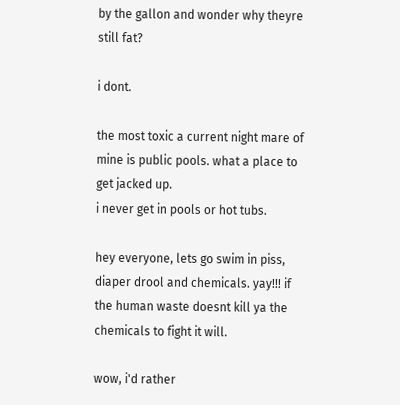by the gallon and wonder why theyre still fat?

i dont.

the most toxic a current night mare of mine is public pools. what a place to get jacked up.
i never get in pools or hot tubs.

hey everyone, lets go swim in piss, diaper drool and chemicals. yay!!! if the human waste doesnt kill ya the chemicals to fight it will.

wow, i'd rather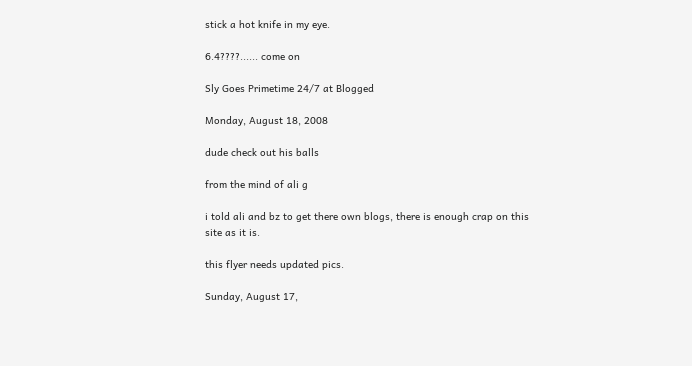stick a hot knife in my eye.

6.4????...... come on

Sly Goes Primetime 24/7 at Blogged

Monday, August 18, 2008

dude check out his balls

from the mind of ali g

i told ali and bz to get there own blogs, there is enough crap on this site as it is.

this flyer needs updated pics.

Sunday, August 17,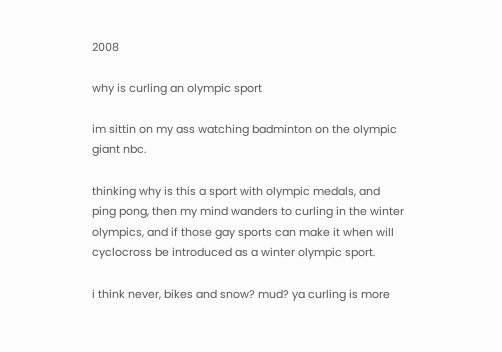2008

why is curling an olympic sport

im sittin on my ass watching badminton on the olympic giant nbc.

thinking why is this a sport with olympic medals, and ping pong, then my mind wanders to curling in the winter olympics, and if those gay sports can make it when will cyclocross be introduced as a winter olympic sport.

i think never, bikes and snow? mud? ya curling is more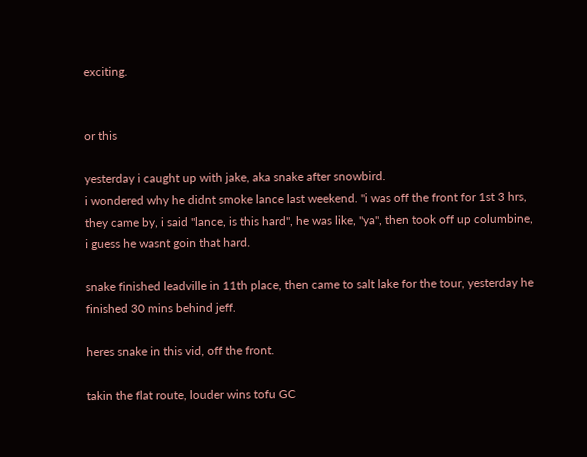exciting.


or this

yesterday i caught up with jake, aka snake after snowbird.
i wondered why he didnt smoke lance last weekend. "i was off the front for 1st 3 hrs, they came by, i said "lance, is this hard", he was like, "ya", then took off up columbine, i guess he wasnt goin that hard.

snake finished leadville in 11th place, then came to salt lake for the tour, yesterday he finished 30 mins behind jeff.

heres snake in this vid, off the front.

takin the flat route, louder wins tofu GC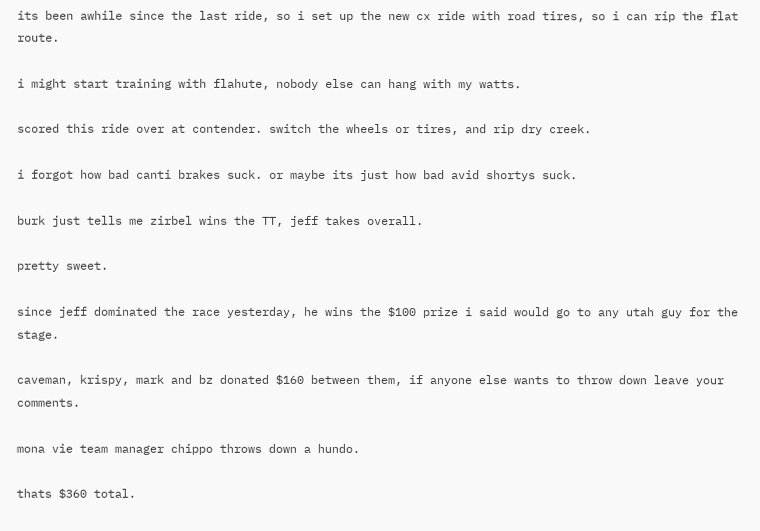its been awhile since the last ride, so i set up the new cx ride with road tires, so i can rip the flat route.

i might start training with flahute, nobody else can hang with my watts.

scored this ride over at contender. switch the wheels or tires, and rip dry creek.

i forgot how bad canti brakes suck. or maybe its just how bad avid shortys suck.

burk just tells me zirbel wins the TT, jeff takes overall.

pretty sweet.

since jeff dominated the race yesterday, he wins the $100 prize i said would go to any utah guy for the stage.

caveman, krispy, mark and bz donated $160 between them, if anyone else wants to throw down leave your comments.

mona vie team manager chippo throws down a hundo.

thats $360 total.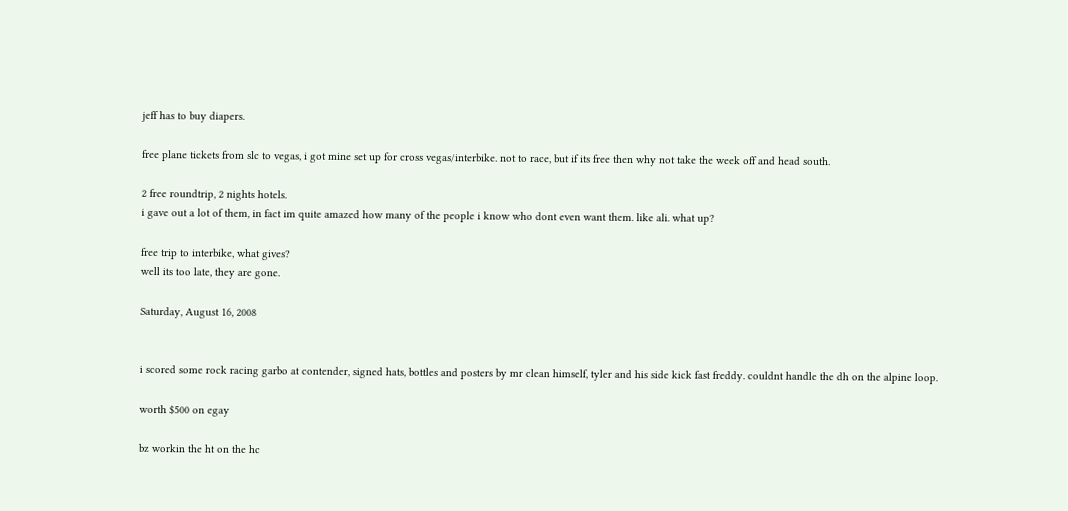jeff has to buy diapers.

free plane tickets from slc to vegas, i got mine set up for cross vegas/interbike. not to race, but if its free then why not take the week off and head south.

2 free roundtrip, 2 nights hotels.
i gave out a lot of them, in fact im quite amazed how many of the people i know who dont even want them. like ali. what up?

free trip to interbike, what gives?
well its too late, they are gone.

Saturday, August 16, 2008


i scored some rock racing garbo at contender, signed hats, bottles and posters by mr clean himself, tyler and his side kick fast freddy. couldnt handle the dh on the alpine loop.

worth $500 on egay

bz workin the ht on the hc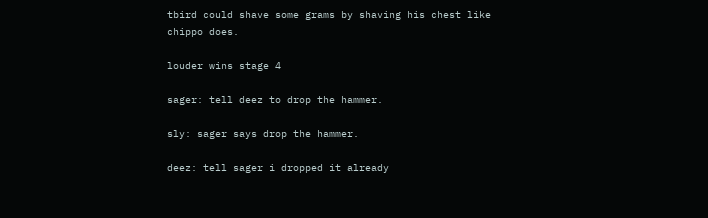tbird could shave some grams by shaving his chest like chippo does.

louder wins stage 4

sager: tell deez to drop the hammer.

sly: sager says drop the hammer.

deez: tell sager i dropped it already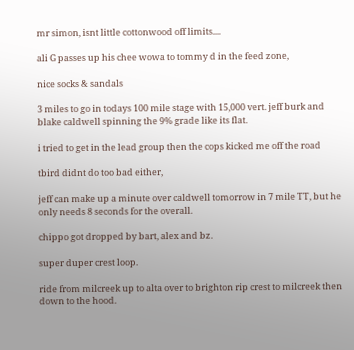mr simon, isnt little cottonwood off limits....

ali G passes up his chee wowa to tommy d in the feed zone,

nice socks & sandals

3 miles to go in todays 100 mile stage with 15,000 vert. jeff burk and blake caldwell spinning the 9% grade like its flat.

i tried to get in the lead group then the cops kicked me off the road

tbird didnt do too bad either,

jeff can make up a minute over caldwell tomorrow in 7 mile TT, but he only needs 8 seconds for the overall.

chippo got dropped by bart, alex and bz.

super duper crest loop.

ride from milcreek up to alta over to brighton rip crest to milcreek then down to the hood.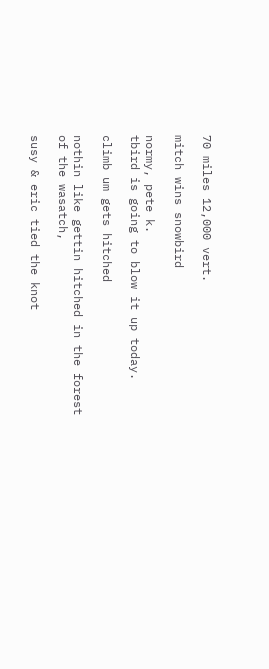70 miles 12,000 vert.

mitch wins snowbird

normy, pete k.
tbird is going to blow it up today.

climb um gets hitched

nothin like gettin hitched in the forest of the wasatch,

susy & eric tied the knot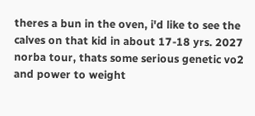theres a bun in the oven, i'd like to see the calves on that kid in about 17-18 yrs. 2027 norba tour, thats some serious genetic vo2 and power to weight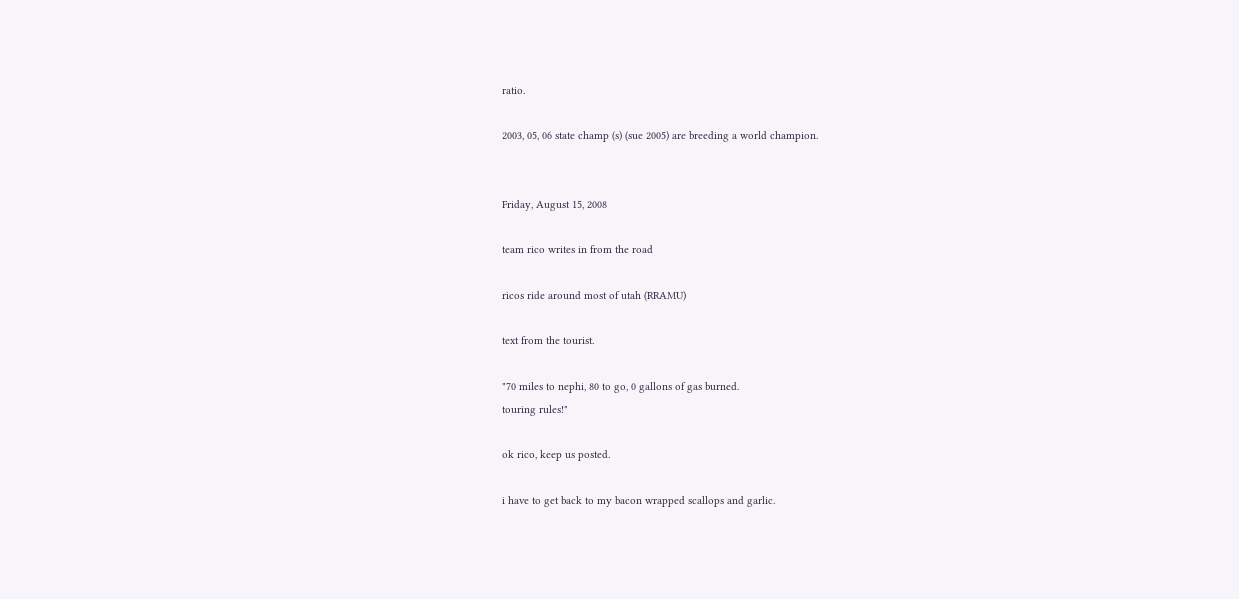ratio.

2003, 05, 06 state champ (s) (sue 2005) are breeding a world champion.


Friday, August 15, 2008

team rico writes in from the road

ricos ride around most of utah (RRAMU)

text from the tourist.

"70 miles to nephi, 80 to go, 0 gallons of gas burned.
touring rules!"

ok rico, keep us posted.

i have to get back to my bacon wrapped scallops and garlic.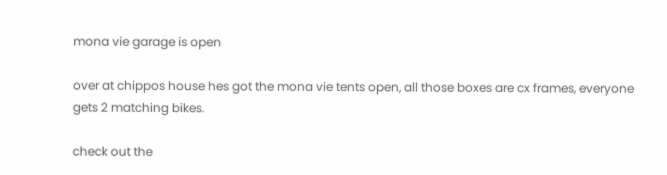mona vie garage is open

over at chippos house hes got the mona vie tents open, all those boxes are cx frames, everyone gets 2 matching bikes.

check out the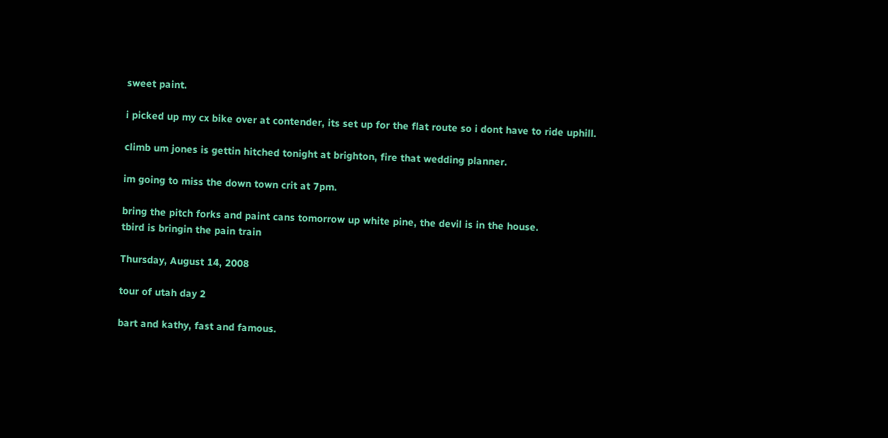sweet paint.

i picked up my cx bike over at contender, its set up for the flat route so i dont have to ride uphill.

climb um jones is gettin hitched tonight at brighton, fire that wedding planner.

im going to miss the down town crit at 7pm.

bring the pitch forks and paint cans tomorrow up white pine, the devil is in the house.
tbird is bringin the pain train

Thursday, August 14, 2008

tour of utah day 2

bart and kathy, fast and famous.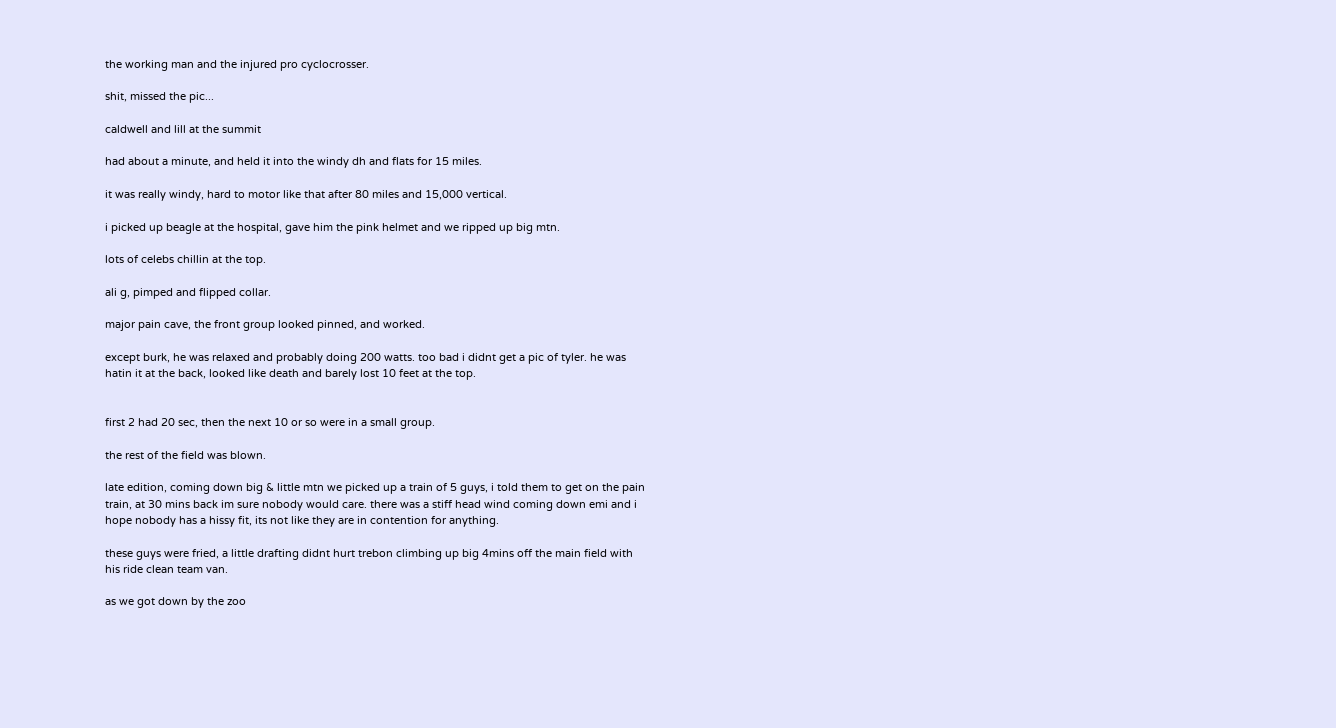the working man and the injured pro cyclocrosser.

shit, missed the pic...

caldwell and lill at the summit

had about a minute, and held it into the windy dh and flats for 15 miles.

it was really windy, hard to motor like that after 80 miles and 15,000 vertical.

i picked up beagle at the hospital, gave him the pink helmet and we ripped up big mtn.

lots of celebs chillin at the top.

ali g, pimped and flipped collar.

major pain cave, the front group looked pinned, and worked.

except burk, he was relaxed and probably doing 200 watts. too bad i didnt get a pic of tyler. he was hatin it at the back, looked like death and barely lost 10 feet at the top.


first 2 had 20 sec, then the next 10 or so were in a small group.

the rest of the field was blown.

late edition, coming down big & little mtn we picked up a train of 5 guys, i told them to get on the pain train, at 30 mins back im sure nobody would care. there was a stiff head wind coming down emi and i hope nobody has a hissy fit, its not like they are in contention for anything.

these guys were fried, a little drafting didnt hurt trebon climbing up big 4mins off the main field with his ride clean team van.

as we got down by the zoo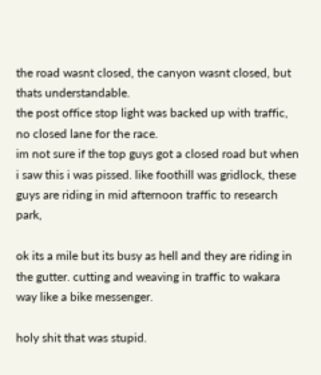the road wasnt closed, the canyon wasnt closed, but thats understandable.
the post office stop light was backed up with traffic, no closed lane for the race.
im not sure if the top guys got a closed road but when i saw this i was pissed. like foothill was gridlock, these guys are riding in mid afternoon traffic to research park,

ok its a mile but its busy as hell and they are riding in the gutter. cutting and weaving in traffic to wakara way like a bike messenger.

holy shit that was stupid.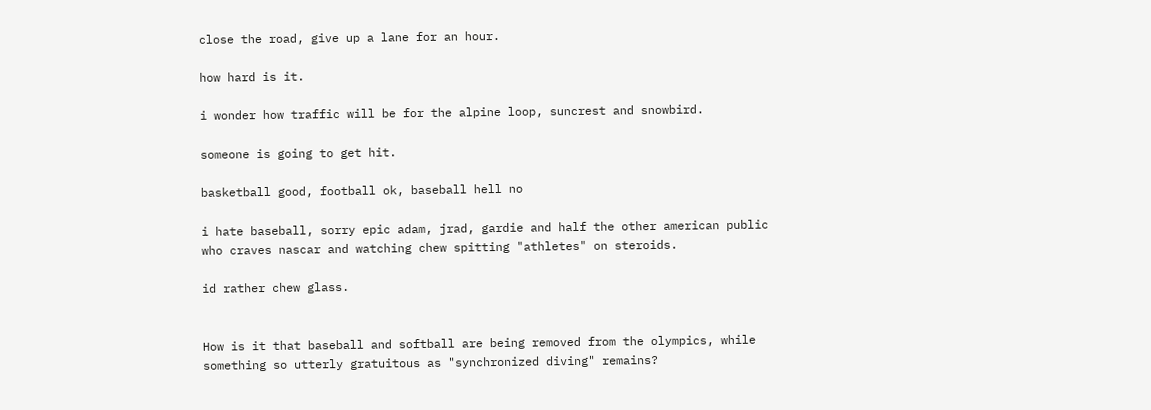close the road, give up a lane for an hour.

how hard is it.

i wonder how traffic will be for the alpine loop, suncrest and snowbird.

someone is going to get hit.

basketball good, football ok, baseball hell no

i hate baseball, sorry epic adam, jrad, gardie and half the other american public who craves nascar and watching chew spitting "athletes" on steroids.

id rather chew glass.


How is it that baseball and softball are being removed from the olympics, while something so utterly gratuitous as "synchronized diving" remains?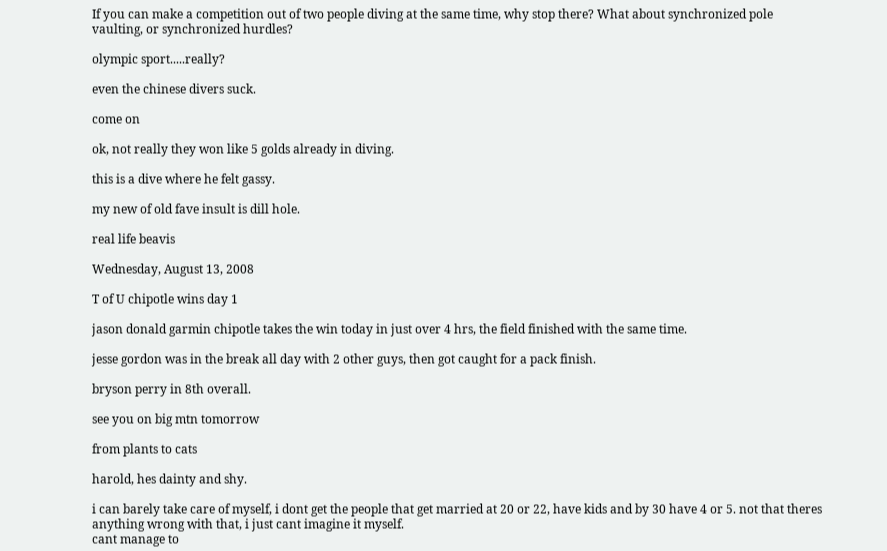If you can make a competition out of two people diving at the same time, why stop there? What about synchronized pole vaulting, or synchronized hurdles?

olympic sport.....really?

even the chinese divers suck.

come on

ok, not really they won like 5 golds already in diving.

this is a dive where he felt gassy.

my new of old fave insult is dill hole.

real life beavis

Wednesday, August 13, 2008

T of U chipotle wins day 1

jason donald garmin chipotle takes the win today in just over 4 hrs, the field finished with the same time.

jesse gordon was in the break all day with 2 other guys, then got caught for a pack finish.

bryson perry in 8th overall.

see you on big mtn tomorrow

from plants to cats

harold, hes dainty and shy.

i can barely take care of myself, i dont get the people that get married at 20 or 22, have kids and by 30 have 4 or 5. not that theres anything wrong with that, i just cant imagine it myself.
cant manage to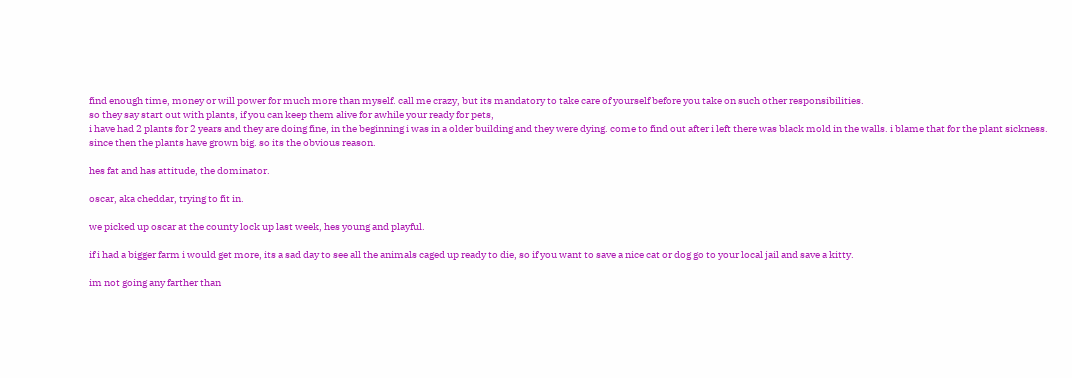find enough time, money or will power for much more than myself. call me crazy, but its mandatory to take care of yourself before you take on such other responsibilities.
so they say start out with plants, if you can keep them alive for awhile your ready for pets,
i have had 2 plants for 2 years and they are doing fine, in the beginning i was in a older building and they were dying. come to find out after i left there was black mold in the walls. i blame that for the plant sickness. since then the plants have grown big. so its the obvious reason.

hes fat and has attitude, the dominator.

oscar, aka cheddar, trying to fit in.

we picked up oscar at the county lock up last week, hes young and playful.

if i had a bigger farm i would get more, its a sad day to see all the animals caged up ready to die, so if you want to save a nice cat or dog go to your local jail and save a kitty.

im not going any farther than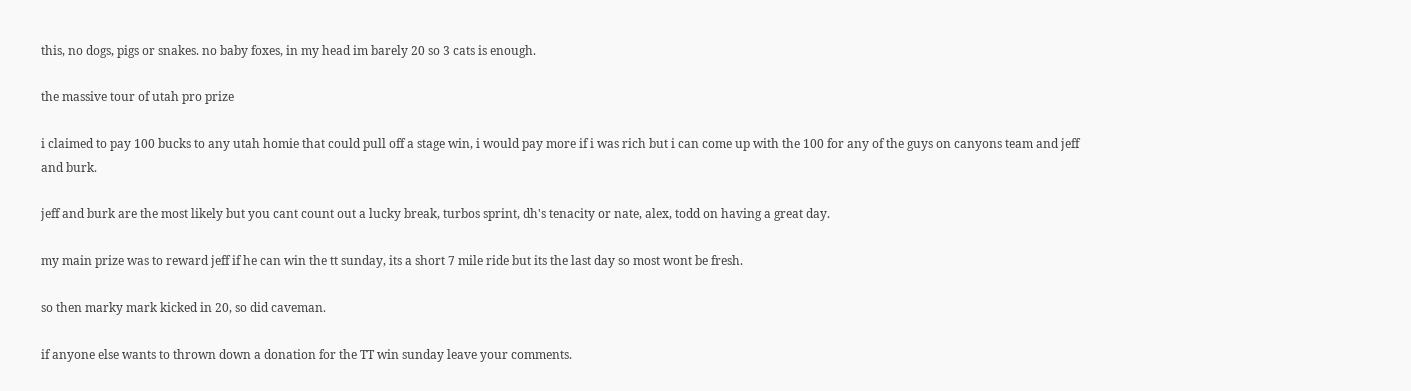this, no dogs, pigs or snakes. no baby foxes, in my head im barely 20 so 3 cats is enough.

the massive tour of utah pro prize

i claimed to pay 100 bucks to any utah homie that could pull off a stage win, i would pay more if i was rich but i can come up with the 100 for any of the guys on canyons team and jeff and burk.

jeff and burk are the most likely but you cant count out a lucky break, turbos sprint, dh's tenacity or nate, alex, todd on having a great day.

my main prize was to reward jeff if he can win the tt sunday, its a short 7 mile ride but its the last day so most wont be fresh.

so then marky mark kicked in 20, so did caveman.

if anyone else wants to thrown down a donation for the TT win sunday leave your comments.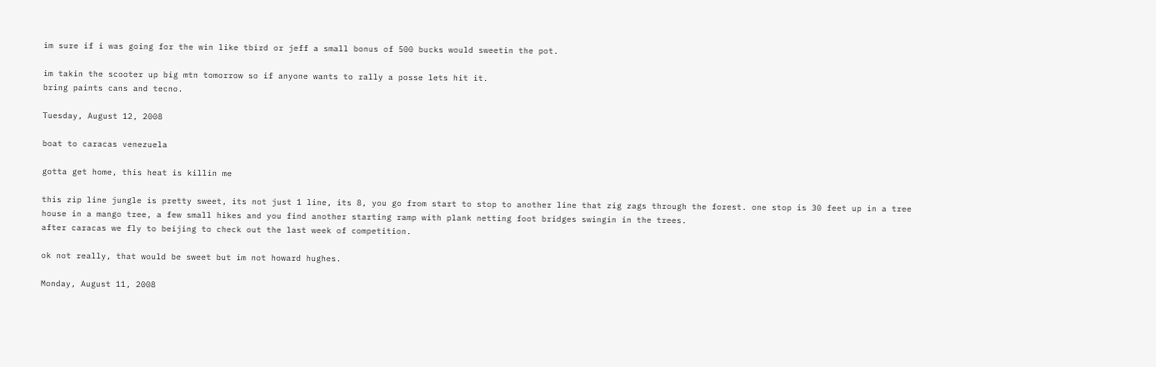im sure if i was going for the win like tbird or jeff a small bonus of 500 bucks would sweetin the pot.

im takin the scooter up big mtn tomorrow so if anyone wants to rally a posse lets hit it.
bring paints cans and tecno.

Tuesday, August 12, 2008

boat to caracas venezuela

gotta get home, this heat is killin me

this zip line jungle is pretty sweet, its not just 1 line, its 8, you go from start to stop to another line that zig zags through the forest. one stop is 30 feet up in a tree house in a mango tree, a few small hikes and you find another starting ramp with plank netting foot bridges swingin in the trees.
after caracas we fly to beijing to check out the last week of competition.

ok not really, that would be sweet but im not howard hughes.

Monday, August 11, 2008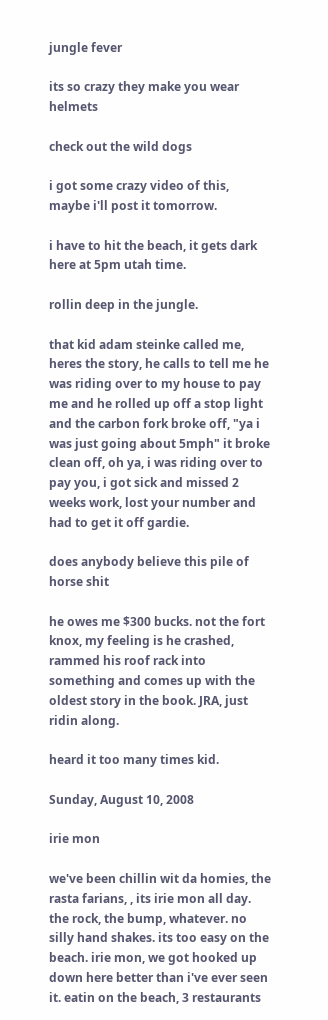jungle fever

its so crazy they make you wear helmets

check out the wild dogs

i got some crazy video of this, maybe i'll post it tomorrow.

i have to hit the beach, it gets dark here at 5pm utah time.

rollin deep in the jungle.

that kid adam steinke called me, heres the story, he calls to tell me he was riding over to my house to pay me and he rolled up off a stop light and the carbon fork broke off, "ya i was just going about 5mph" it broke clean off, oh ya, i was riding over to pay you, i got sick and missed 2 weeks work, lost your number and had to get it off gardie.

does anybody believe this pile of horse shit

he owes me $300 bucks. not the fort knox, my feeling is he crashed, rammed his roof rack into something and comes up with the oldest story in the book. JRA, just ridin along.

heard it too many times kid.

Sunday, August 10, 2008

irie mon

we've been chillin wit da homies, the rasta farians, , its irie mon all day. the rock, the bump, whatever. no silly hand shakes. its too easy on the beach. irie mon, we got hooked up down here better than i've ever seen it. eatin on the beach, 3 restaurants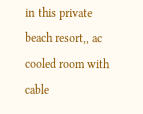in this private beach resort,, ac cooled room with cable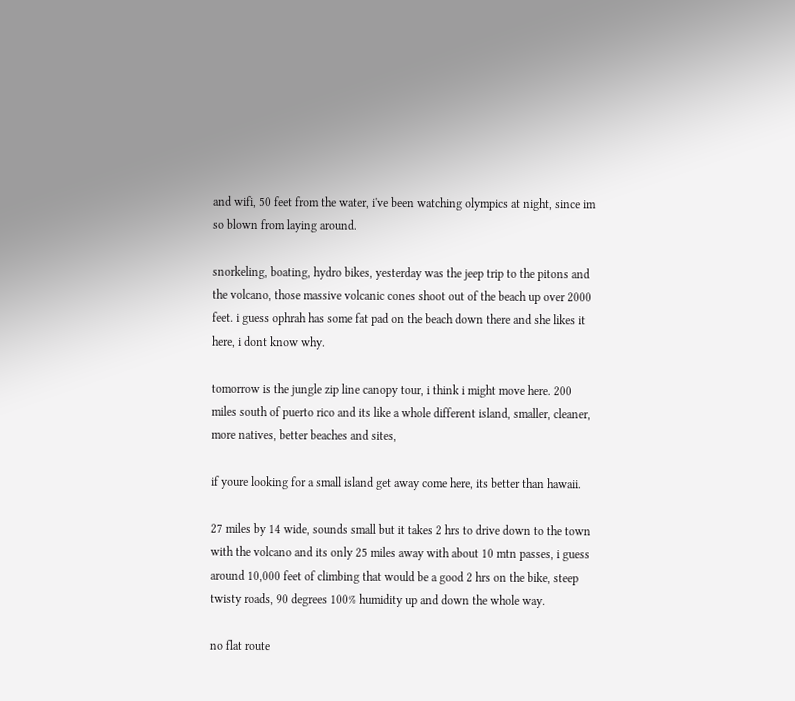and wifi, 50 feet from the water, i've been watching olympics at night, since im so blown from laying around.

snorkeling, boating, hydro bikes, yesterday was the jeep trip to the pitons and the volcano, those massive volcanic cones shoot out of the beach up over 2000 feet. i guess ophrah has some fat pad on the beach down there and she likes it here, i dont know why.

tomorrow is the jungle zip line canopy tour, i think i might move here. 200 miles south of puerto rico and its like a whole different island, smaller, cleaner, more natives, better beaches and sites,

if youre looking for a small island get away come here, its better than hawaii.

27 miles by 14 wide, sounds small but it takes 2 hrs to drive down to the town with the volcano and its only 25 miles away with about 10 mtn passes, i guess around 10,000 feet of climbing that would be a good 2 hrs on the bike, steep twisty roads, 90 degrees 100% humidity up and down the whole way.

no flat route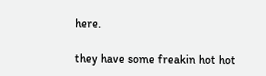here.

they have some freakin hot hot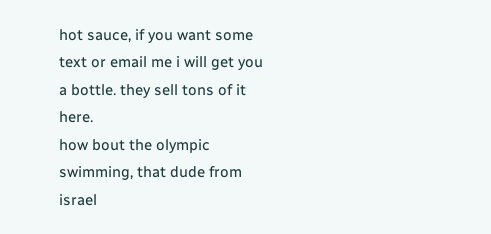hot sauce, if you want some text or email me i will get you a bottle. they sell tons of it here.
how bout the olympic swimming, that dude from israel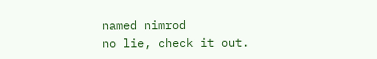named nimrod
no lie, check it out.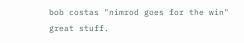bob costas "nimrod goes for the win"
great stuff.